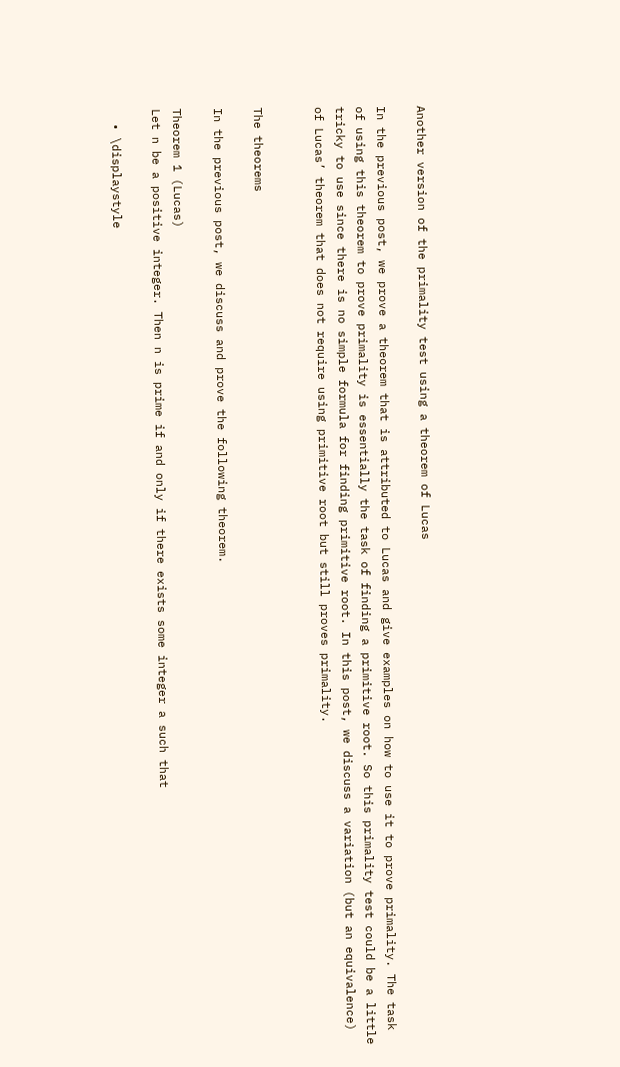Another version of the primality test using a theorem of Lucas

In the previous post, we prove a theorem that is attributed to Lucas and give examples on how to use it to prove primality. The task of using this theorem to prove primality is essentially the task of finding a primitive root. So this primality test could be a little tricky to use since there is no simple formula for finding primitive root. In this post, we discuss a variation (but an equivalence) of Lucas’ theorem that does not require using primitive root but still proves primality.


The theorems

In the previous post, we discuss and prove the following theorem.

Theorem 1 (Lucas)
Let n be a positive integer. Then n is prime if and only if there exists some integer a such that

  • \displaystyle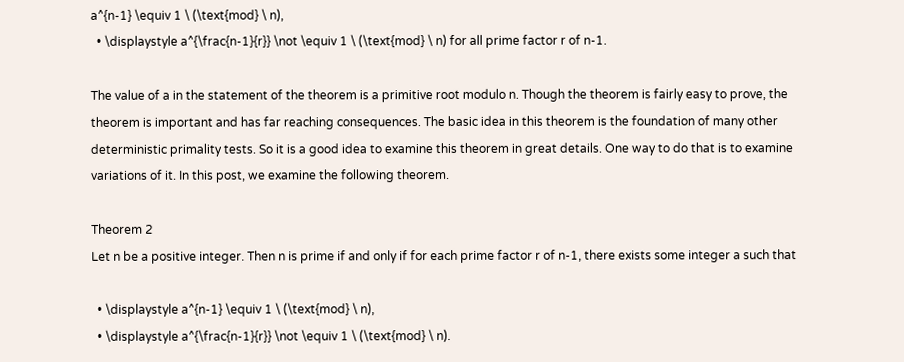a^{n-1} \equiv 1 \ (\text{mod} \ n),
  • \displaystyle a^{\frac{n-1}{r}} \not \equiv 1 \ (\text{mod} \ n) for all prime factor r of n-1.

The value of a in the statement of the theorem is a primitive root modulo n. Though the theorem is fairly easy to prove, the theorem is important and has far reaching consequences. The basic idea in this theorem is the foundation of many other deterministic primality tests. So it is a good idea to examine this theorem in great details. One way to do that is to examine variations of it. In this post, we examine the following theorem.

Theorem 2
Let n be a positive integer. Then n is prime if and only if for each prime factor r of n-1, there exists some integer a such that

  • \displaystyle a^{n-1} \equiv 1 \ (\text{mod} \ n),
  • \displaystyle a^{\frac{n-1}{r}} \not \equiv 1 \ (\text{mod} \ n).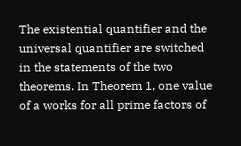The existential quantifier and the universal quantifier are switched in the statements of the two theorems. In Theorem 1, one value of a works for all prime factors of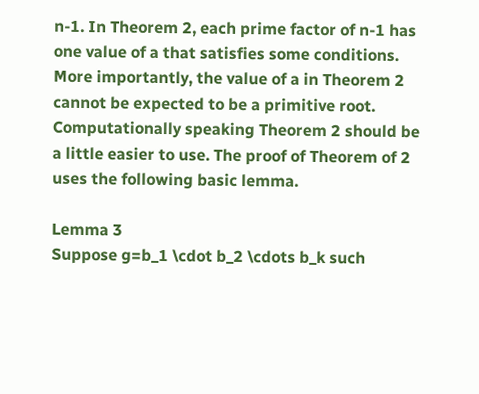n-1. In Theorem 2, each prime factor of n-1 has one value of a that satisfies some conditions. More importantly, the value of a in Theorem 2 cannot be expected to be a primitive root. Computationally speaking Theorem 2 should be a little easier to use. The proof of Theorem of 2 uses the following basic lemma.

Lemma 3
Suppose g=b_1 \cdot b_2 \cdots b_k such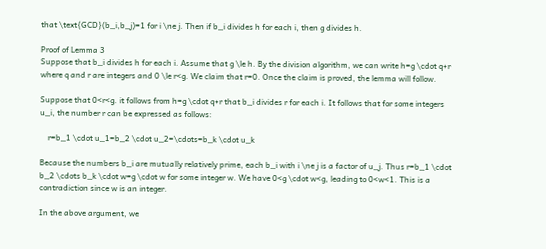that \text{GCD}(b_i,b_j)=1 for i \ne j. Then if b_i divides h for each i, then g divides h.

Proof of Lemma 3
Suppose that b_i divides h for each i. Assume that g \le h. By the division algorithm, we can write h=g \cdot q+r where q and r are integers and 0 \le r<g. We claim that r=0. Once the claim is proved, the lemma will follow.

Suppose that 0<r<g. it follows from h=g \cdot q+r that b_i divides r for each i. It follows that for some integers u_i, the number r can be expressed as follows:

    r=b_1 \cdot u_1=b_2 \cdot u_2=\cdots=b_k \cdot u_k

Because the numbers b_i are mutually relatively prime, each b_i with i \ne j is a factor of u_j. Thus r=b_1 \cdot b_2 \cdots b_k \cdot w=g \cdot w for some integer w. We have 0<g \cdot w<g, leading to 0<w<1. This is a contradiction since w is an integer.

In the above argument, we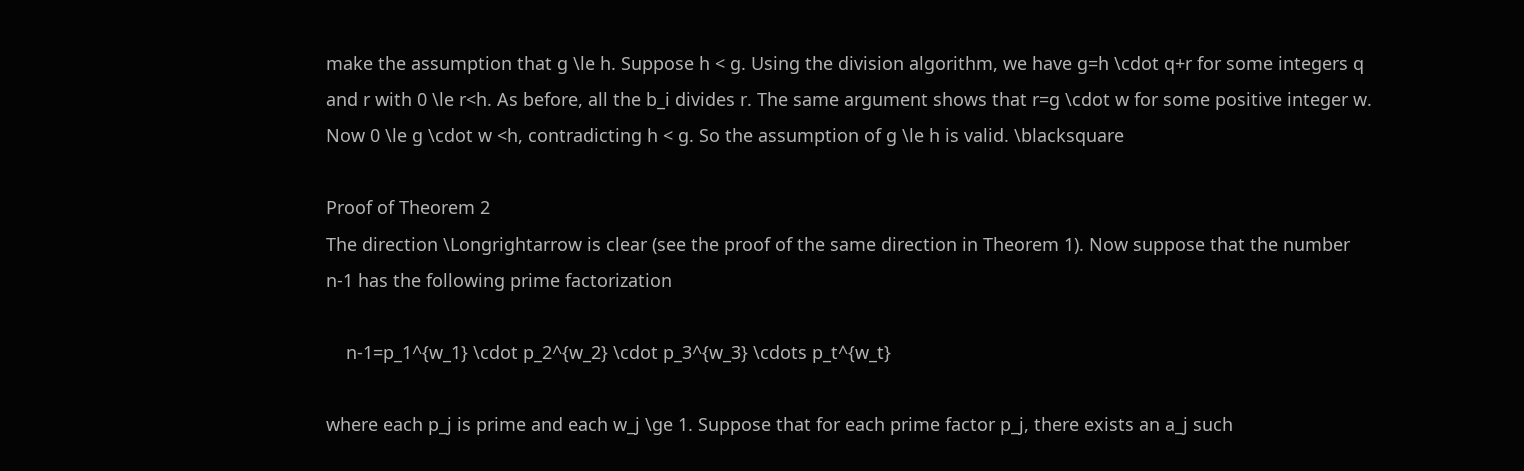make the assumption that g \le h. Suppose h < g. Using the division algorithm, we have g=h \cdot q+r for some integers q and r with 0 \le r<h. As before, all the b_i divides r. The same argument shows that r=g \cdot w for some positive integer w. Now 0 \le g \cdot w <h, contradicting h < g. So the assumption of g \le h is valid. \blacksquare

Proof of Theorem 2
The direction \Longrightarrow is clear (see the proof of the same direction in Theorem 1). Now suppose that the number n-1 has the following prime factorization

    n-1=p_1^{w_1} \cdot p_2^{w_2} \cdot p_3^{w_3} \cdots p_t^{w_t}

where each p_j is prime and each w_j \ge 1. Suppose that for each prime factor p_j, there exists an a_j such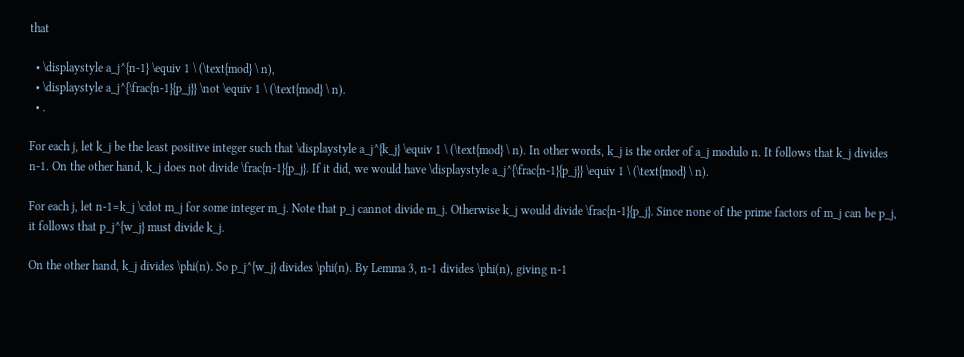that

  • \displaystyle a_j^{n-1} \equiv 1 \ (\text{mod} \ n),
  • \displaystyle a_j^{\frac{n-1}{p_j}} \not \equiv 1 \ (\text{mod} \ n).
  • .

For each j, let k_j be the least positive integer such that \displaystyle a_j^{k_j} \equiv 1 \ (\text{mod} \ n). In other words, k_j is the order of a_j modulo n. It follows that k_j divides n-1. On the other hand, k_j does not divide \frac{n-1}{p_j}. If it did, we would have \displaystyle a_j^{\frac{n-1}{p_j}} \equiv 1 \ (\text{mod} \ n).

For each j, let n-1=k_j \cdot m_j for some integer m_j. Note that p_j cannot divide m_j. Otherwise k_j would divide \frac{n-1}{p_j}. Since none of the prime factors of m_j can be p_j, it follows that p_j^{w_j} must divide k_j.

On the other hand, k_j divides \phi(n). So p_j^{w_j} divides \phi(n). By Lemma 3, n-1 divides \phi(n), giving n-1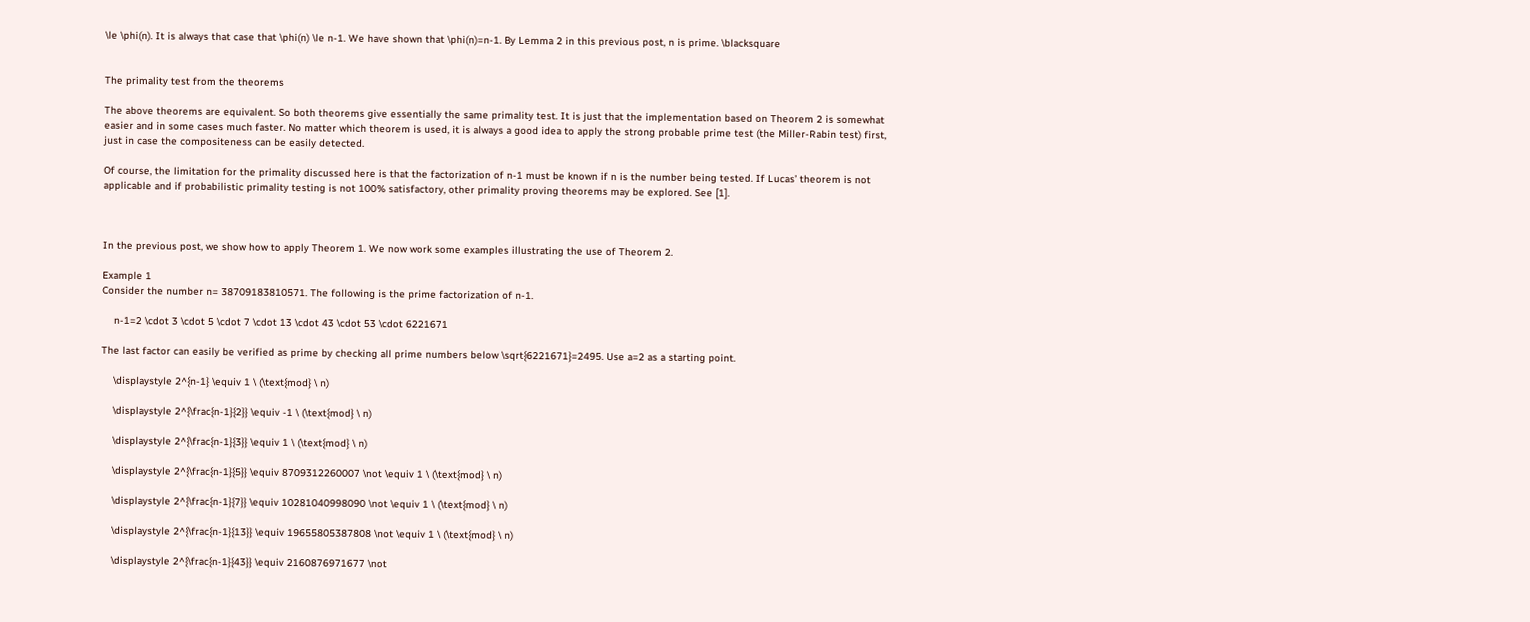\le \phi(n). It is always that case that \phi(n) \le n-1. We have shown that \phi(n)=n-1. By Lemma 2 in this previous post, n is prime. \blacksquare


The primality test from the theorems

The above theorems are equivalent. So both theorems give essentially the same primality test. It is just that the implementation based on Theorem 2 is somewhat easier and in some cases much faster. No matter which theorem is used, it is always a good idea to apply the strong probable prime test (the Miller-Rabin test) first, just in case the compositeness can be easily detected.

Of course, the limitation for the primality discussed here is that the factorization of n-1 must be known if n is the number being tested. If Lucas’ theorem is not applicable and if probabilistic primality testing is not 100% satisfactory, other primality proving theorems may be explored. See [1].



In the previous post, we show how to apply Theorem 1. We now work some examples illustrating the use of Theorem 2.

Example 1
Consider the number n= 38709183810571. The following is the prime factorization of n-1.

    n-1=2 \cdot 3 \cdot 5 \cdot 7 \cdot 13 \cdot 43 \cdot 53 \cdot 6221671

The last factor can easily be verified as prime by checking all prime numbers below \sqrt{6221671}=2495. Use a=2 as a starting point.

    \displaystyle 2^{n-1} \equiv 1 \ (\text{mod} \ n)

    \displaystyle 2^{\frac{n-1}{2}} \equiv -1 \ (\text{mod} \ n)

    \displaystyle 2^{\frac{n-1}{3}} \equiv 1 \ (\text{mod} \ n)

    \displaystyle 2^{\frac{n-1}{5}} \equiv 8709312260007 \not \equiv 1 \ (\text{mod} \ n)

    \displaystyle 2^{\frac{n-1}{7}} \equiv 10281040998090 \not \equiv 1 \ (\text{mod} \ n)

    \displaystyle 2^{\frac{n-1}{13}} \equiv 19655805387808 \not \equiv 1 \ (\text{mod} \ n)

    \displaystyle 2^{\frac{n-1}{43}} \equiv 2160876971677 \not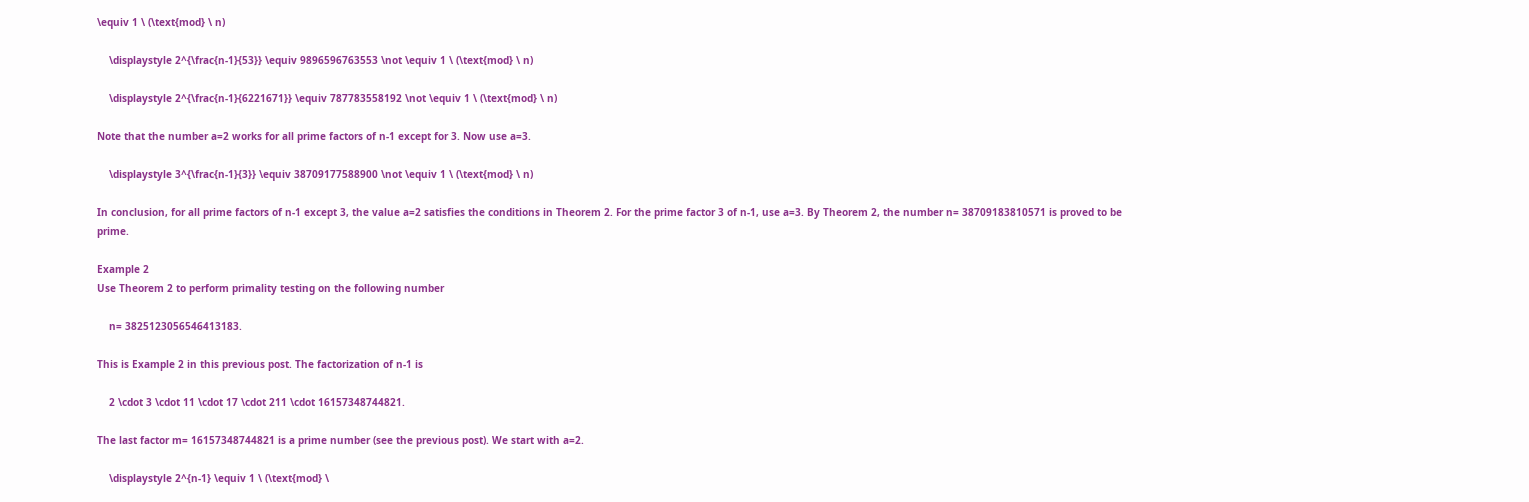\equiv 1 \ (\text{mod} \ n)

    \displaystyle 2^{\frac{n-1}{53}} \equiv 9896596763553 \not \equiv 1 \ (\text{mod} \ n)

    \displaystyle 2^{\frac{n-1}{6221671}} \equiv 787783558192 \not \equiv 1 \ (\text{mod} \ n)

Note that the number a=2 works for all prime factors of n-1 except for 3. Now use a=3.

    \displaystyle 3^{\frac{n-1}{3}} \equiv 38709177588900 \not \equiv 1 \ (\text{mod} \ n)

In conclusion, for all prime factors of n-1 except 3, the value a=2 satisfies the conditions in Theorem 2. For the prime factor 3 of n-1, use a=3. By Theorem 2, the number n= 38709183810571 is proved to be prime.

Example 2
Use Theorem 2 to perform primality testing on the following number

    n= 3825123056546413183.

This is Example 2 in this previous post. The factorization of n-1 is

    2 \cdot 3 \cdot 11 \cdot 17 \cdot 211 \cdot 16157348744821.

The last factor m= 16157348744821 is a prime number (see the previous post). We start with a=2.

    \displaystyle 2^{n-1} \equiv 1 \ (\text{mod} \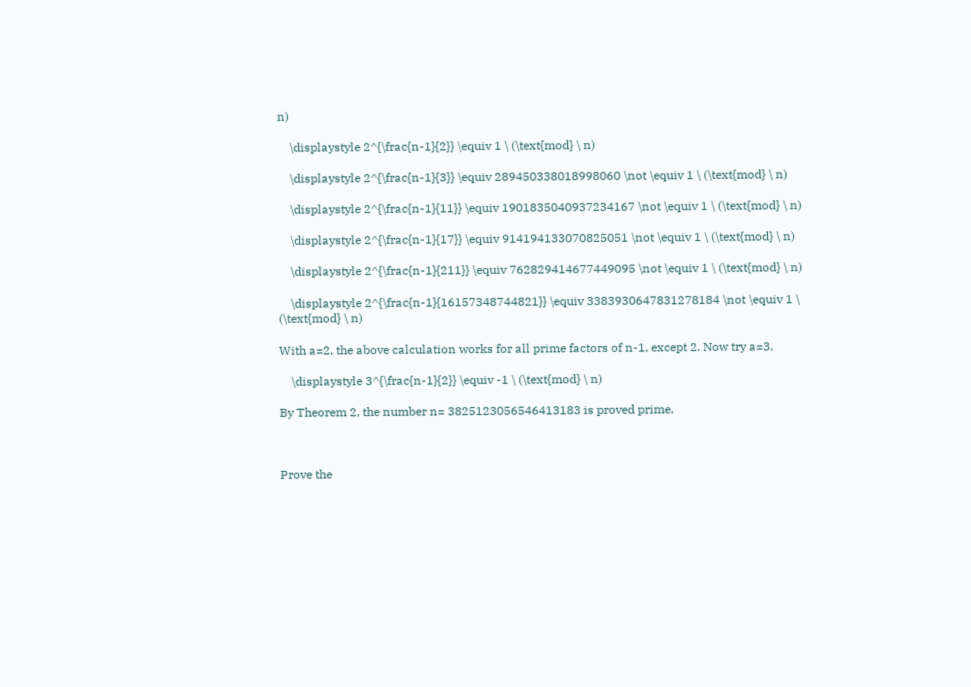n)

    \displaystyle 2^{\frac{n-1}{2}} \equiv 1 \ (\text{mod} \ n)

    \displaystyle 2^{\frac{n-1}{3}} \equiv 289450338018998060 \not \equiv 1 \ (\text{mod} \ n)

    \displaystyle 2^{\frac{n-1}{11}} \equiv 1901835040937234167 \not \equiv 1 \ (\text{mod} \ n)

    \displaystyle 2^{\frac{n-1}{17}} \equiv 914194133070825051 \not \equiv 1 \ (\text{mod} \ n)

    \displaystyle 2^{\frac{n-1}{211}} \equiv 762829414677449095 \not \equiv 1 \ (\text{mod} \ n)

    \displaystyle 2^{\frac{n-1}{16157348744821}} \equiv 3383930647831278184 \not \equiv 1 \ (\text{mod} \ n)

With a=2, the above calculation works for all prime factors of n-1, except 2. Now try a=3.

    \displaystyle 3^{\frac{n-1}{2}} \equiv -1 \ (\text{mod} \ n)

By Theorem 2, the number n= 3825123056546413183 is proved prime.



Prove the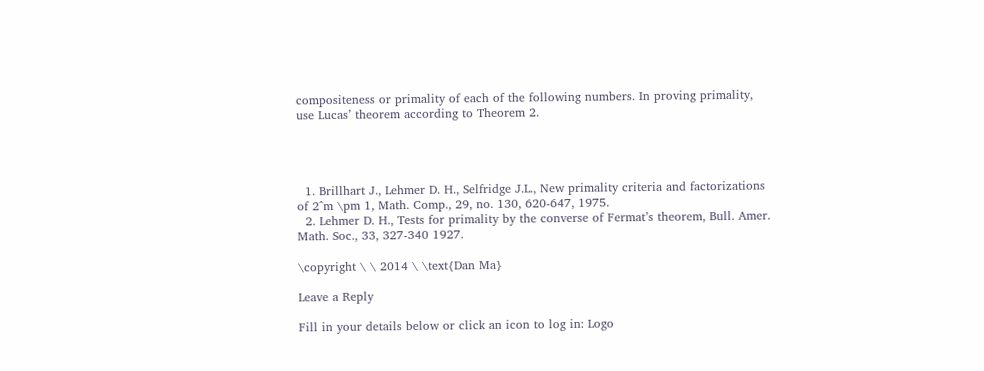compositeness or primality of each of the following numbers. In proving primality, use Lucas’ theorem according to Theorem 2.




  1. Brillhart J., Lehmer D. H., Selfridge J.L., New primality criteria and factorizations of 2^m \pm 1, Math. Comp., 29, no. 130, 620-647, 1975.
  2. Lehmer D. H., Tests for primality by the converse of Fermat’s theorem, Bull. Amer. Math. Soc., 33, 327-340 1927.

\copyright \ \ 2014 \ \text{Dan Ma}

Leave a Reply

Fill in your details below or click an icon to log in: Logo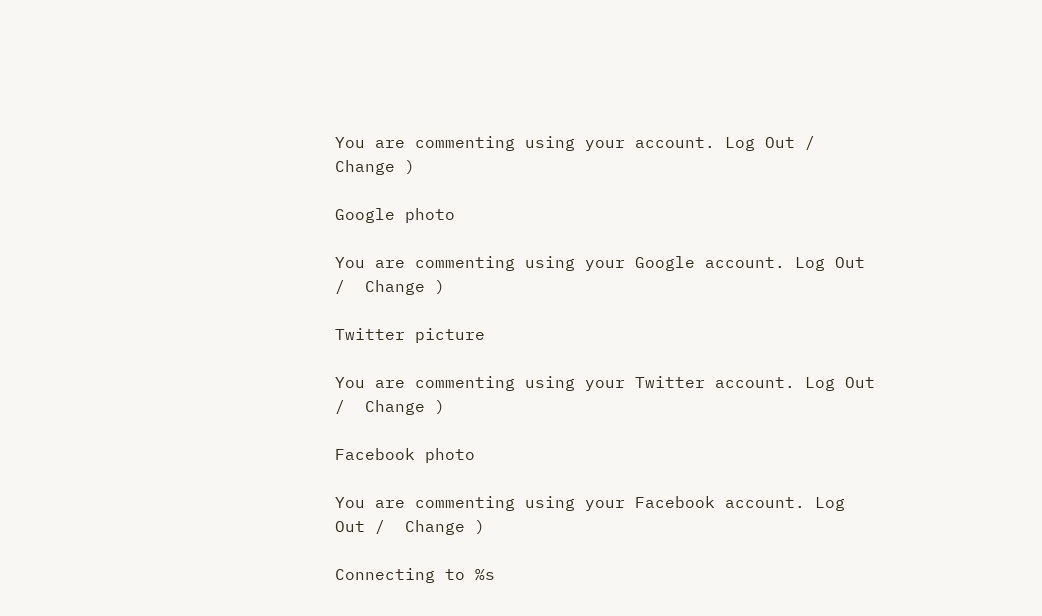You are commenting using your account. Log Out /  Change )

Google photo

You are commenting using your Google account. Log Out /  Change )

Twitter picture

You are commenting using your Twitter account. Log Out /  Change )

Facebook photo

You are commenting using your Facebook account. Log Out /  Change )

Connecting to %s